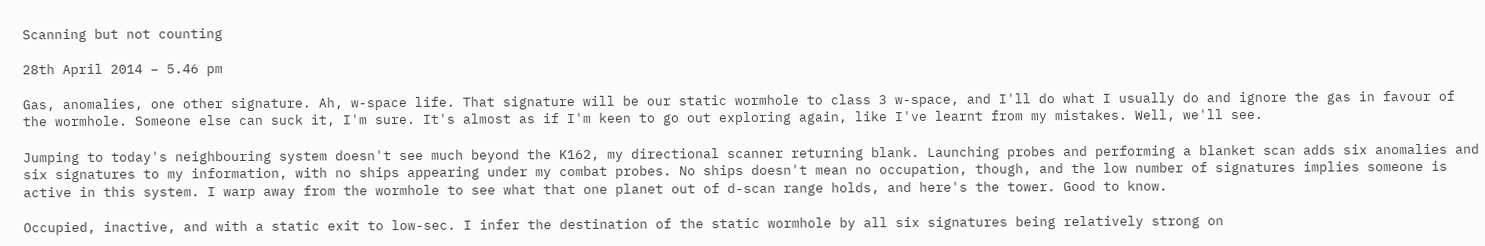Scanning but not counting

28th April 2014 – 5.46 pm

Gas, anomalies, one other signature. Ah, w-space life. That signature will be our static wormhole to class 3 w-space, and I'll do what I usually do and ignore the gas in favour of the wormhole. Someone else can suck it, I'm sure. It's almost as if I'm keen to go out exploring again, like I've learnt from my mistakes. Well, we'll see.

Jumping to today's neighbouring system doesn't see much beyond the K162, my directional scanner returning blank. Launching probes and performing a blanket scan adds six anomalies and six signatures to my information, with no ships appearing under my combat probes. No ships doesn't mean no occupation, though, and the low number of signatures implies someone is active in this system. I warp away from the wormhole to see what that one planet out of d-scan range holds, and here's the tower. Good to know.

Occupied, inactive, and with a static exit to low-sec. I infer the destination of the static wormhole by all six signatures being relatively strong on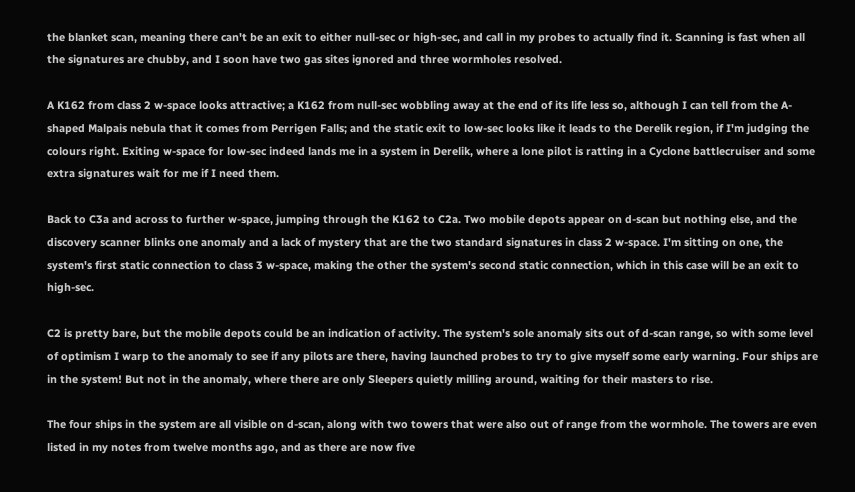the blanket scan, meaning there can't be an exit to either null-sec or high-sec, and call in my probes to actually find it. Scanning is fast when all the signatures are chubby, and I soon have two gas sites ignored and three wormholes resolved.

A K162 from class 2 w-space looks attractive; a K162 from null-sec wobbling away at the end of its life less so, although I can tell from the A-shaped Malpais nebula that it comes from Perrigen Falls; and the static exit to low-sec looks like it leads to the Derelik region, if I'm judging the colours right. Exiting w-space for low-sec indeed lands me in a system in Derelik, where a lone pilot is ratting in a Cyclone battlecruiser and some extra signatures wait for me if I need them.

Back to C3a and across to further w-space, jumping through the K162 to C2a. Two mobile depots appear on d-scan but nothing else, and the discovery scanner blinks one anomaly and a lack of mystery that are the two standard signatures in class 2 w-space. I'm sitting on one, the system's first static connection to class 3 w-space, making the other the system's second static connection, which in this case will be an exit to high-sec.

C2 is pretty bare, but the mobile depots could be an indication of activity. The system's sole anomaly sits out of d-scan range, so with some level of optimism I warp to the anomaly to see if any pilots are there, having launched probes to try to give myself some early warning. Four ships are in the system! But not in the anomaly, where there are only Sleepers quietly milling around, waiting for their masters to rise.

The four ships in the system are all visible on d-scan, along with two towers that were also out of range from the wormhole. The towers are even listed in my notes from twelve months ago, and as there are now five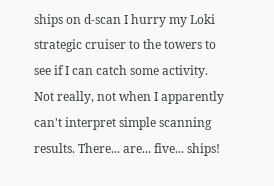ships on d-scan I hurry my Loki strategic cruiser to the towers to see if I can catch some activity. Not really, not when I apparently can't interpret simple scanning results. There... are... five... ships!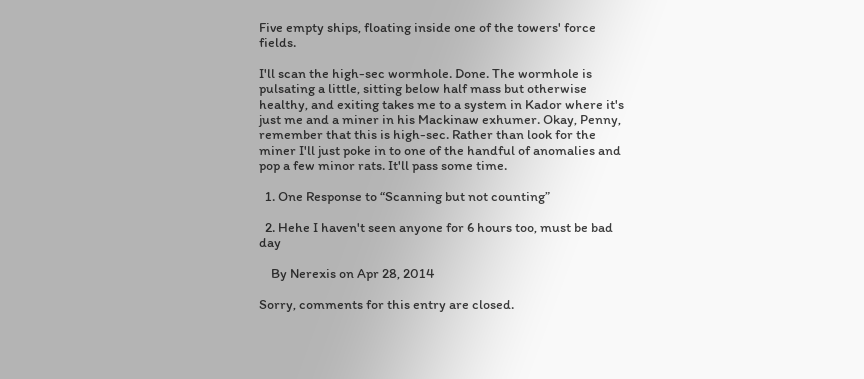Five empty ships, floating inside one of the towers' force fields.

I'll scan the high-sec wormhole. Done. The wormhole is pulsating a little, sitting below half mass but otherwise healthy, and exiting takes me to a system in Kador where it's just me and a miner in his Mackinaw exhumer. Okay, Penny, remember that this is high-sec. Rather than look for the miner I'll just poke in to one of the handful of anomalies and pop a few minor rats. It'll pass some time.

  1. One Response to “Scanning but not counting”

  2. Hehe I haven't seen anyone for 6 hours too, must be bad day

    By Nerexis on Apr 28, 2014

Sorry, comments for this entry are closed.